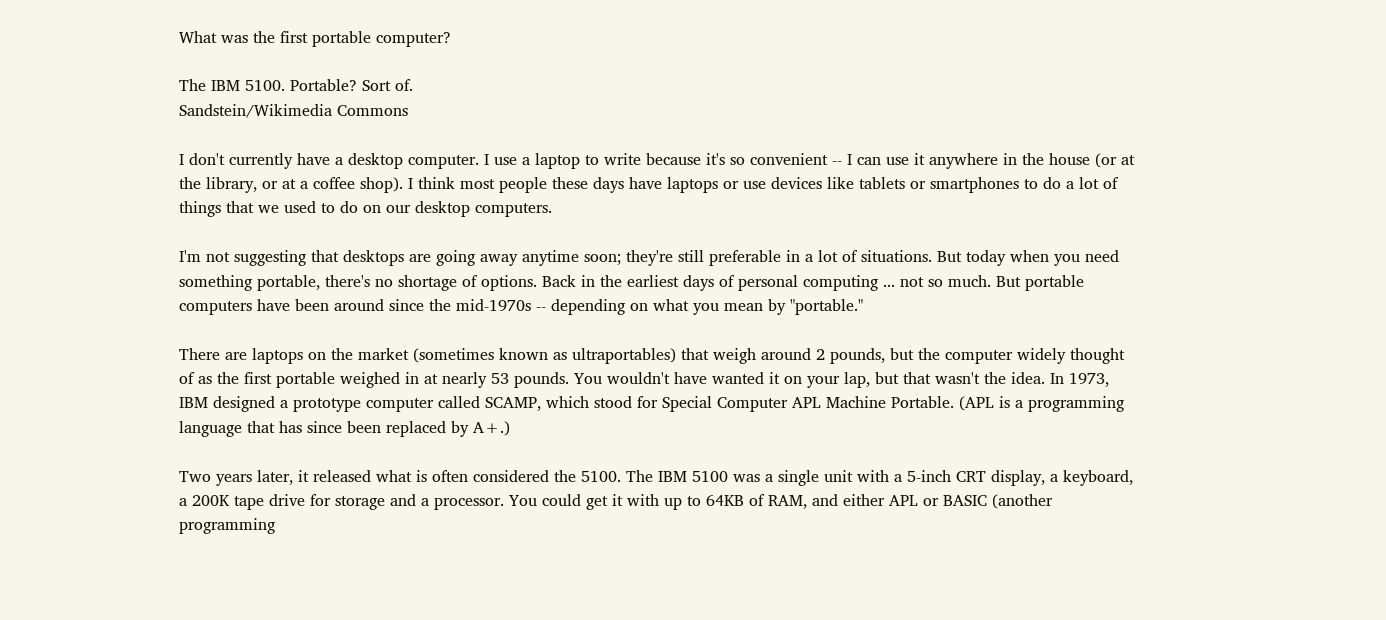What was the first portable computer?

The IBM 5100. Portable? Sort of.
Sandstein/Wikimedia Commons

I don't currently have a desktop computer. I use a laptop to write because it's so convenient -- I can use it anywhere in the house (or at the library, or at a coffee shop). I think most people these days have laptops or use devices like tablets or smartphones to do a lot of things that we used to do on our desktop computers.

I'm not suggesting that desktops are going away anytime soon; they're still preferable in a lot of situations. But today when you need something portable, there's no shortage of options. Back in the earliest days of personal computing ... not so much. But portable computers have been around since the mid-1970s -- depending on what you mean by "portable."

There are laptops on the market (sometimes known as ultraportables) that weigh around 2 pounds, but the computer widely thought of as the first portable weighed in at nearly 53 pounds. You wouldn't have wanted it on your lap, but that wasn't the idea. In 1973, IBM designed a prototype computer called SCAMP, which stood for Special Computer APL Machine Portable. (APL is a programming language that has since been replaced by A+.)

Two years later, it released what is often considered the 5100. The IBM 5100 was a single unit with a 5-inch CRT display, a keyboard, a 200K tape drive for storage and a processor. You could get it with up to 64KB of RAM, and either APL or BASIC (another programming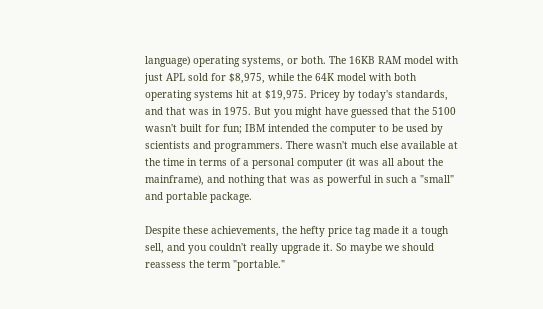language) operating systems, or both. The 16KB RAM model with just APL sold for $8,975, while the 64K model with both operating systems hit at $19,975. Pricey by today's standards, and that was in 1975. But you might have guessed that the 5100 wasn't built for fun; IBM intended the computer to be used by scientists and programmers. There wasn't much else available at the time in terms of a personal computer (it was all about the mainframe), and nothing that was as powerful in such a "small" and portable package.

Despite these achievements, the hefty price tag made it a tough sell, and you couldn't really upgrade it. So maybe we should reassess the term "portable."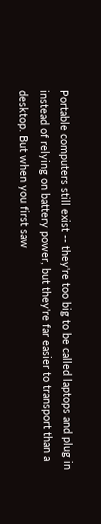Portable computers still exist -- they're too big to be called laptops and plug in instead of relying on battery power, but they're far easier to transport than a desktop. But when you first saw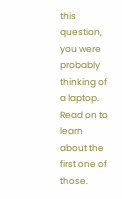this question, you were probably thinking of a laptop. Read on to learn about the first one of those.